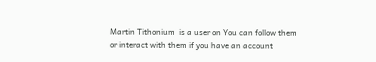Martin Tithonium  is a user on You can follow them or interact with them if you have an account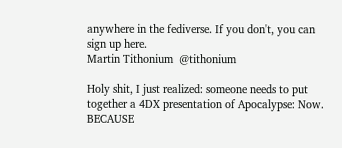anywhere in the fediverse. If you don't, you can sign up here.
Martin Tithonium  @tithonium

Holy shit, I just realized: someone needs to put together a 4DX presentation of Apocalypse: Now. BECAUSE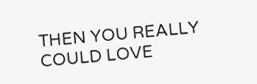THEN YOU REALLY COULD LOVE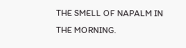THE SMELL OF NAPALM IN THE MORNING.